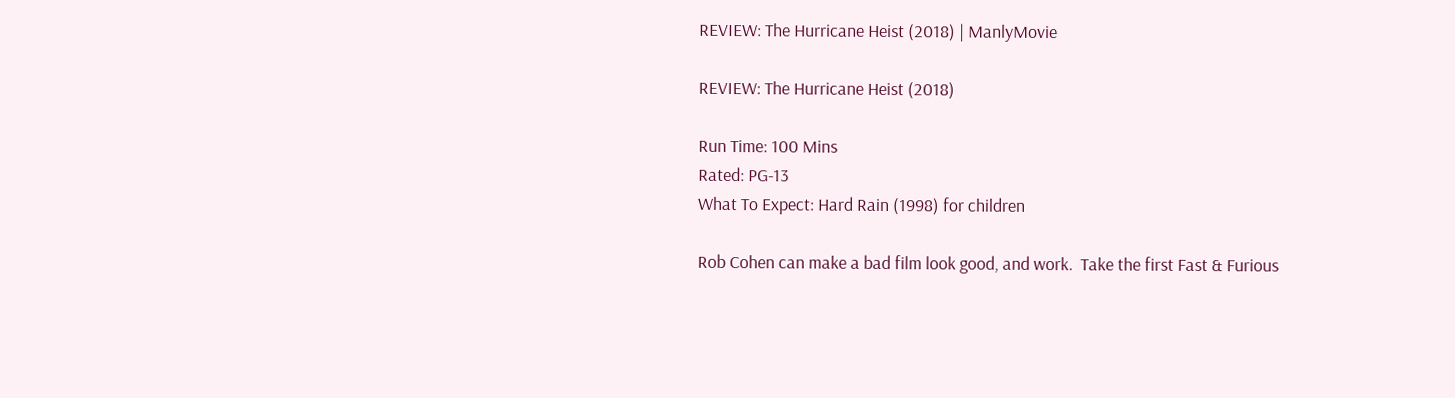REVIEW: The Hurricane Heist (2018) | ManlyMovie

REVIEW: The Hurricane Heist (2018)

Run Time: 100 Mins
Rated: PG-13
What To Expect: Hard Rain (1998) for children

Rob Cohen can make a bad film look good, and work.  Take the first Fast & Furious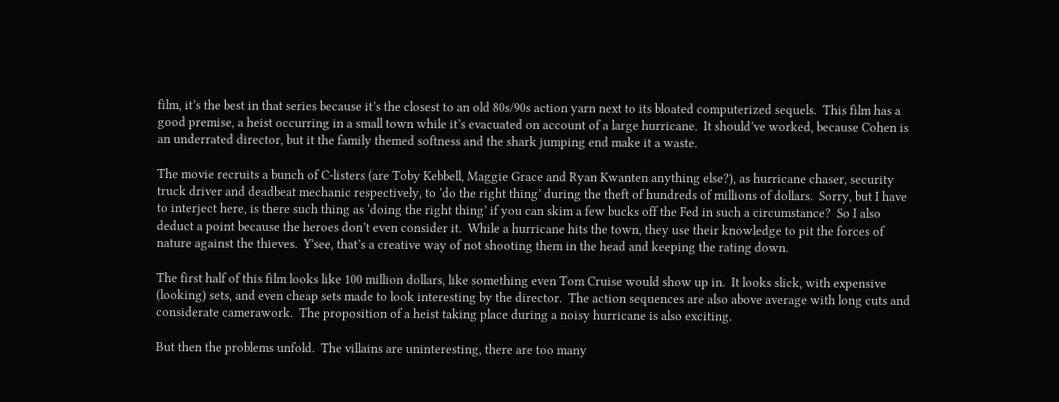film, it’s the best in that series because it’s the closest to an old 80s/90s action yarn next to its bloated computerized sequels.  This film has a good premise, a heist occurring in a small town while it’s evacuated on account of a large hurricane.  It should’ve worked, because Cohen is an underrated director, but it the family themed softness and the shark jumping end make it a waste.

The movie recruits a bunch of C-listers (are Toby Kebbell, Maggie Grace and Ryan Kwanten anything else?), as hurricane chaser, security truck driver and deadbeat mechanic respectively, to ‘do the right thing’ during the theft of hundreds of millions of dollars.  Sorry, but I have to interject here, is there such thing as ‘doing the right thing’ if you can skim a few bucks off the Fed in such a circumstance?  So I also deduct a point because the heroes don’t even consider it.  While a hurricane hits the town, they use their knowledge to pit the forces of nature against the thieves.  Y’see, that’s a creative way of not shooting them in the head and keeping the rating down.

The first half of this film looks like 100 million dollars, like something even Tom Cruise would show up in.  It looks slick, with expensive (looking) sets, and even cheap sets made to look interesting by the director.  The action sequences are also above average with long cuts and considerate camerawork.  The proposition of a heist taking place during a noisy hurricane is also exciting.

But then the problems unfold.  The villains are uninteresting, there are too many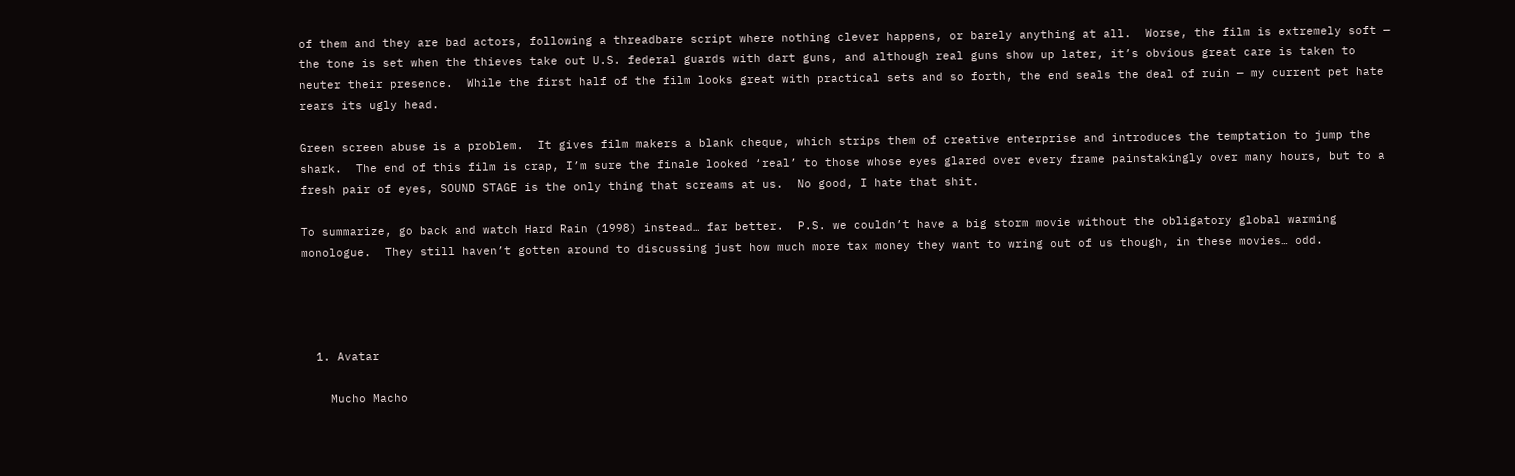of them and they are bad actors, following a threadbare script where nothing clever happens, or barely anything at all.  Worse, the film is extremely soft — the tone is set when the thieves take out U.S. federal guards with dart guns, and although real guns show up later, it’s obvious great care is taken to neuter their presence.  While the first half of the film looks great with practical sets and so forth, the end seals the deal of ruin — my current pet hate rears its ugly head.

Green screen abuse is a problem.  It gives film makers a blank cheque, which strips them of creative enterprise and introduces the temptation to jump the shark.  The end of this film is crap, I’m sure the finale looked ‘real’ to those whose eyes glared over every frame painstakingly over many hours, but to a fresh pair of eyes, SOUND STAGE is the only thing that screams at us.  No good, I hate that shit.

To summarize, go back and watch Hard Rain (1998) instead… far better.  P.S. we couldn’t have a big storm movie without the obligatory global warming monologue.  They still haven’t gotten around to discussing just how much more tax money they want to wring out of us though, in these movies… odd.




  1. Avatar

    Mucho Macho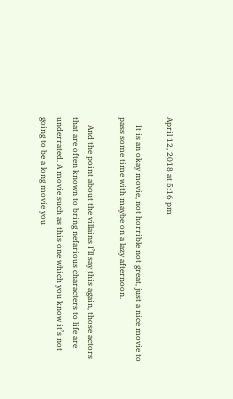April 12, 2018 at 5:16 pm

    It is an okay movie, not horrible not great, just a nice movie to pass some time with maybe on a lazy afternoon.

    And the point about the villains I’ll say this again, those actors that are often known to bring nefarious characters to life are underrated. A movie such as this one which you know it’s not going to be a long movie you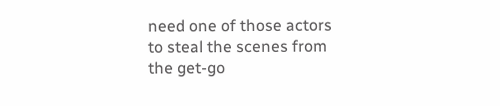need one of those actors to steal the scenes from the get-go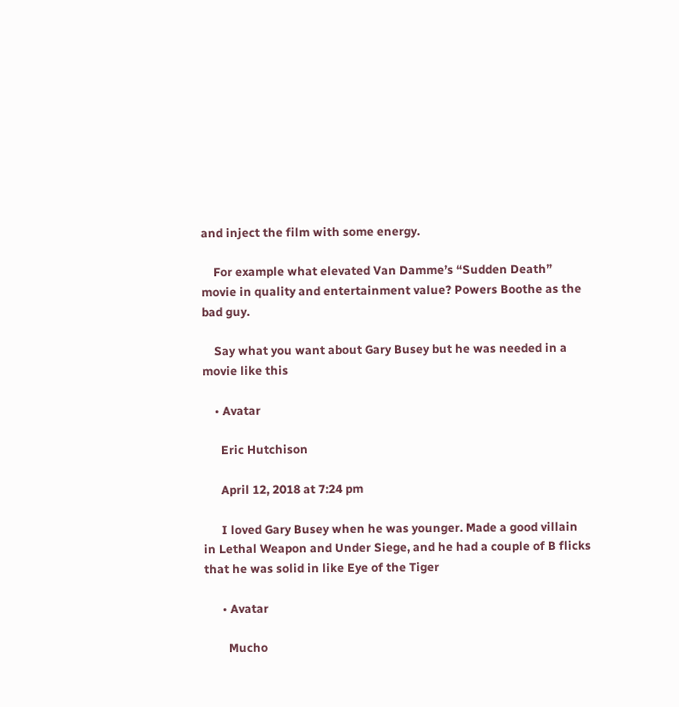and inject the film with some energy.

    For example what elevated Van Damme’s “Sudden Death” movie in quality and entertainment value? Powers Boothe as the bad guy.

    Say what you want about Gary Busey but he was needed in a movie like this

    • Avatar

      Eric Hutchison

      April 12, 2018 at 7:24 pm

      I loved Gary Busey when he was younger. Made a good villain in Lethal Weapon and Under Siege, and he had a couple of B flicks that he was solid in like Eye of the Tiger

      • Avatar

        Mucho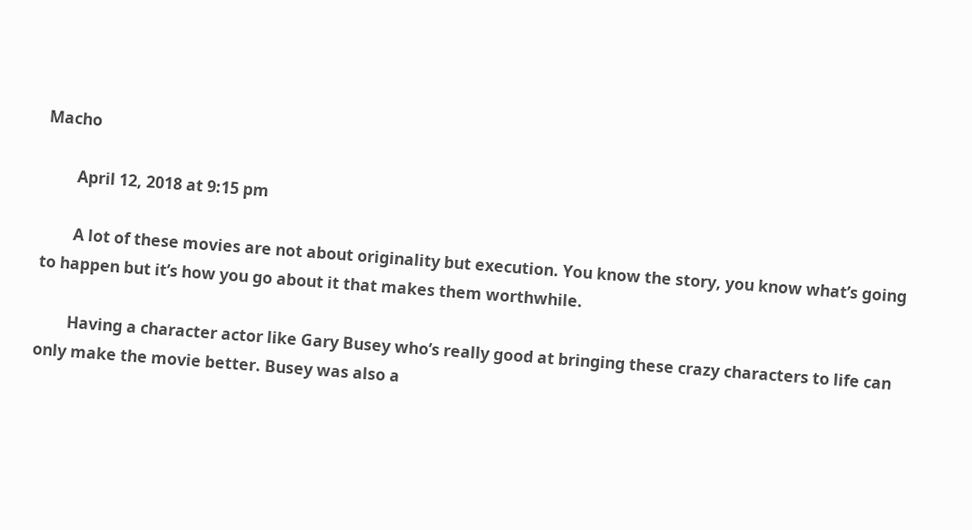Macho

        April 12, 2018 at 9:15 pm

        A lot of these movies are not about originality but execution. You know the story, you know what’s going to happen but it’s how you go about it that makes them worthwhile.

        Having a character actor like Gary Busey who’s really good at bringing these crazy characters to life can only make the movie better. Busey was also a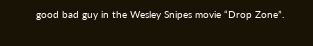good bad guy in the Wesley Snipes movie “Drop Zone”.